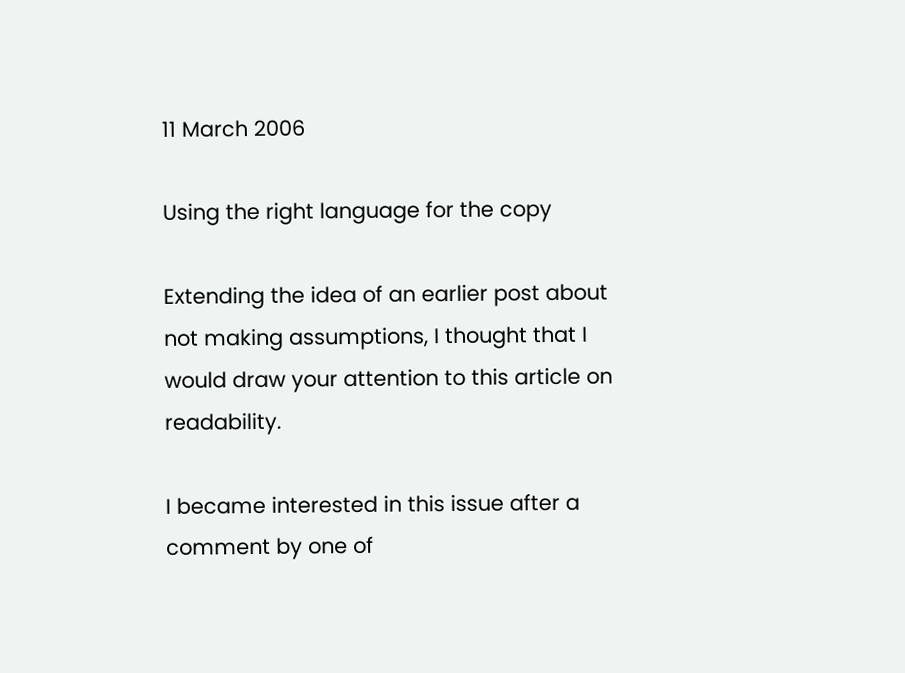11 March 2006

Using the right language for the copy

Extending the idea of an earlier post about not making assumptions, I thought that I would draw your attention to this article on readability.

I became interested in this issue after a comment by one of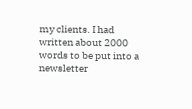my clients. I had written about 2000 words to be put into a newsletter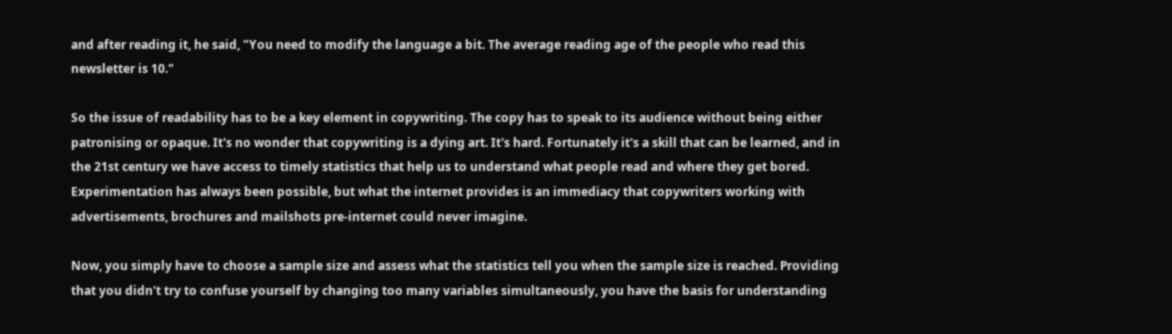and after reading it, he said, "You need to modify the language a bit. The average reading age of the people who read this newsletter is 10."

So the issue of readability has to be a key element in copywriting. The copy has to speak to its audience without being either patronising or opaque. It's no wonder that copywriting is a dying art. It's hard. Fortunately it's a skill that can be learned, and in the 21st century we have access to timely statistics that help us to understand what people read and where they get bored. Experimentation has always been possible, but what the internet provides is an immediacy that copywriters working with advertisements, brochures and mailshots pre-internet could never imagine.

Now, you simply have to choose a sample size and assess what the statistics tell you when the sample size is reached. Providing that you didn't try to confuse yourself by changing too many variables simultaneously, you have the basis for understanding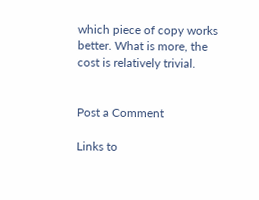which piece of copy works better. What is more, the cost is relatively trivial.


Post a Comment

Links to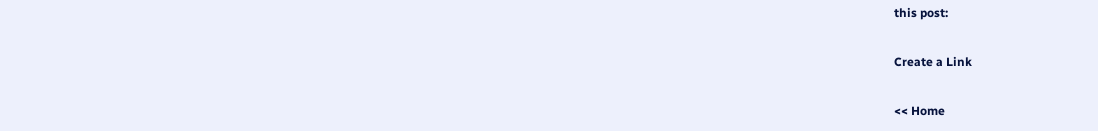this post:

Create a Link

<< Home